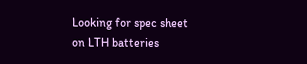Looking for spec sheet on LTH batteries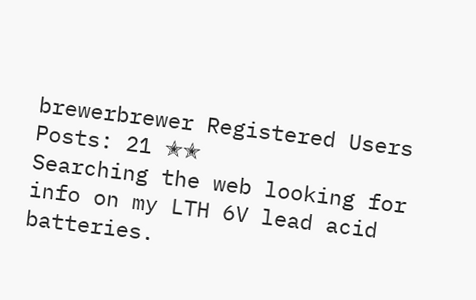brewerbrewer Registered Users Posts: 21 ✭✭
Searching the web looking for info on my LTH 6V lead acid batteries.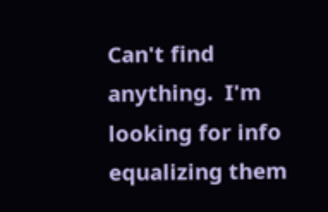Can't find anything.  I'm looking for info equalizing them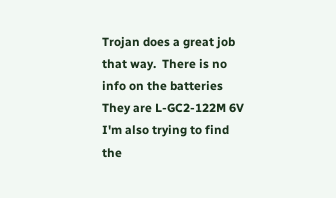Trojan does a great job that way.  There is no info on the batteries   They are L-GC2-122M 6V  I'm also trying to find the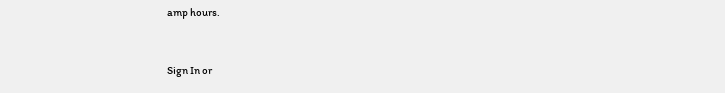amp hours.


Sign In or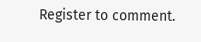Register to comment.